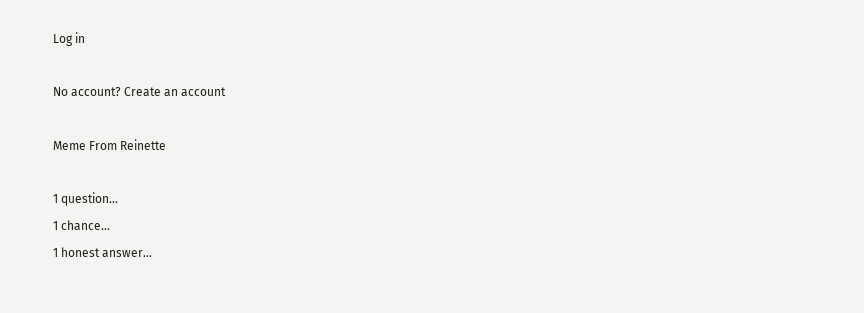Log in

No account? Create an account

Meme From Reinette

1 question...
1 chance...
1 honest answer...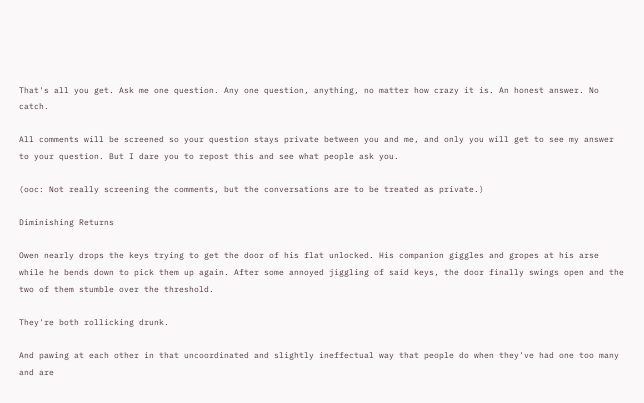That's all you get. Ask me one question. Any one question, anything, no matter how crazy it is. An honest answer. No catch.

All comments will be screened so your question stays private between you and me, and only you will get to see my answer to your question. But I dare you to repost this and see what people ask you.

(ooc: Not really screening the comments, but the conversations are to be treated as private.)

Diminishing Returns

Owen nearly drops the keys trying to get the door of his flat unlocked. His companion giggles and gropes at his arse while he bends down to pick them up again. After some annoyed jiggling of said keys, the door finally swings open and the two of them stumble over the threshold.

They're both rollicking drunk.

And pawing at each other in that uncoordinated and slightly ineffectual way that people do when they've had one too many and are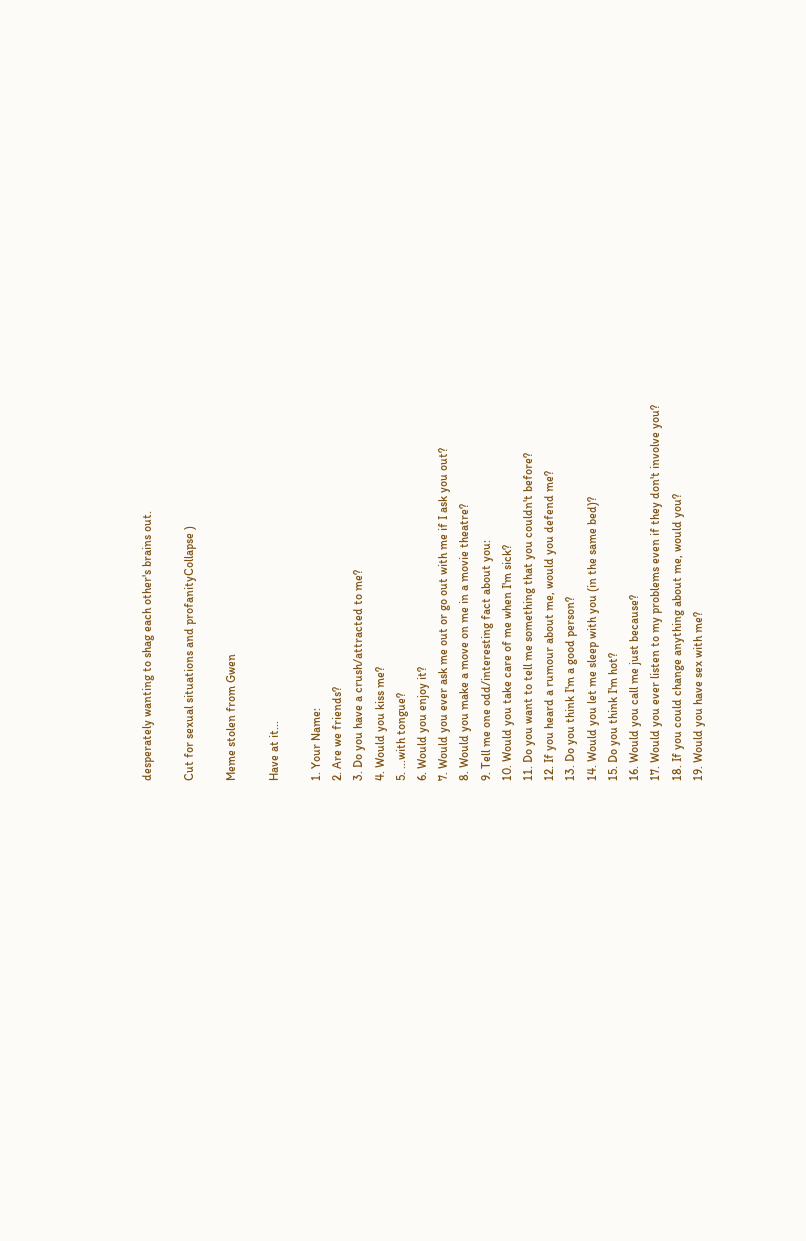desperately wanting to shag each other's brains out.

Cut for sexual situations and profanityCollapse )

Meme stolen from Gwen

Have at it...

1. Your Name:
2. Are we friends?
3. Do you have a crush/attracted to me?
4. Would you kiss me?
5. ...with tongue?
6. Would you enjoy it?
7. Would you ever ask me out or go out with me if I ask you out?
8. Would you make a move on me in a movie theatre?
9. Tell me one odd/interesting fact about you:
10. Would you take care of me when I'm sick?
11. Do you want to tell me something that you couldn't before?
12. If you heard a rumour about me, would you defend me?
13. Do you think I'm a good person?
14. Would you let me sleep with you (in the same bed)?
15. Do you think I'm hot?
16. Would you call me just because?
17. Would you ever listen to my problems even if they don't involve you?
18. If you could change anything about me, would you?
19. Would you have sex with me?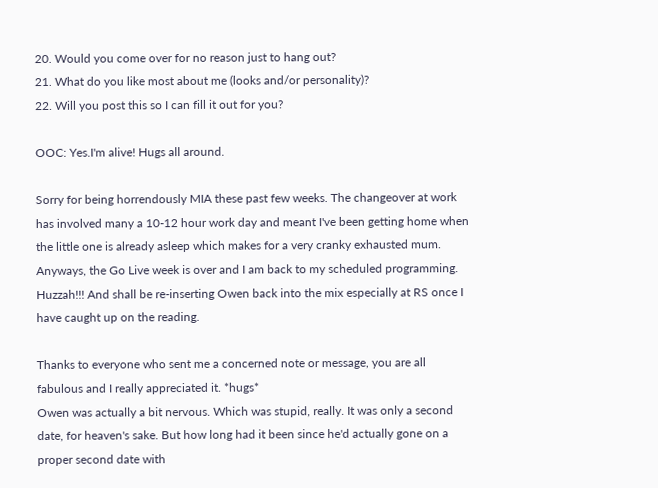20. Would you come over for no reason just to hang out?
21. What do you like most about me (looks and/or personality)?
22. Will you post this so I can fill it out for you?

OOC: Yes.I'm alive! Hugs all around.

Sorry for being horrendously MIA these past few weeks. The changeover at work has involved many a 10-12 hour work day and meant I've been getting home when the little one is already asleep which makes for a very cranky exhausted mum. Anyways, the Go Live week is over and I am back to my scheduled programming. Huzzah!!! And shall be re-inserting Owen back into the mix especially at RS once I have caught up on the reading.

Thanks to everyone who sent me a concerned note or message, you are all fabulous and I really appreciated it. *hugs*
Owen was actually a bit nervous. Which was stupid, really. It was only a second date, for heaven's sake. But how long had it been since he'd actually gone on a proper second date with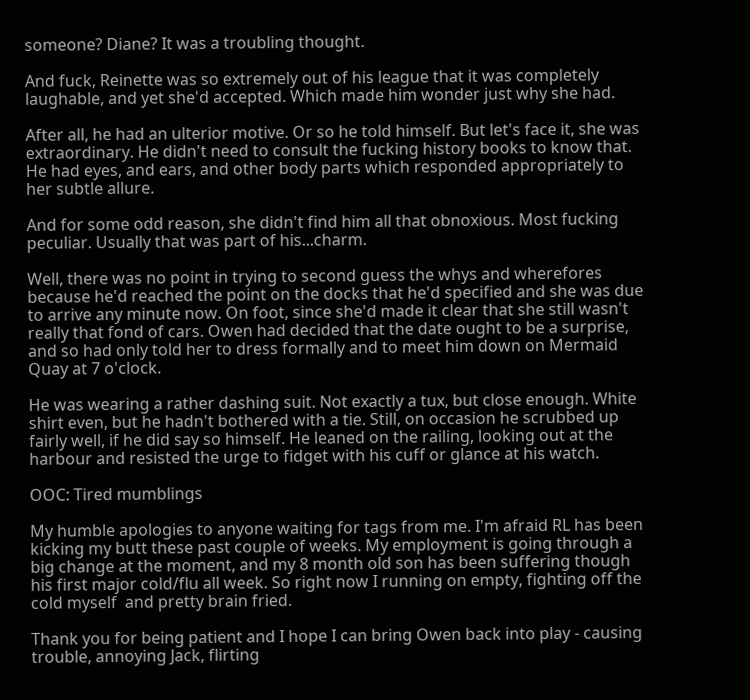someone? Diane? It was a troubling thought.

And fuck, Reinette was so extremely out of his league that it was completely laughable, and yet she'd accepted. Which made him wonder just why she had.

After all, he had an ulterior motive. Or so he told himself. But let's face it, she was extraordinary. He didn't need to consult the fucking history books to know that. He had eyes, and ears, and other body parts which responded appropriately to her subtle allure.

And for some odd reason, she didn't find him all that obnoxious. Most fucking peculiar. Usually that was part of his...charm.

Well, there was no point in trying to second guess the whys and wherefores because he'd reached the point on the docks that he'd specified and she was due to arrive any minute now. On foot, since she'd made it clear that she still wasn't really that fond of cars. Owen had decided that the date ought to be a surprise, and so had only told her to dress formally and to meet him down on Mermaid Quay at 7 o'clock.

He was wearing a rather dashing suit. Not exactly a tux, but close enough. White shirt even, but he hadn't bothered with a tie. Still, on occasion he scrubbed up fairly well, if he did say so himself. He leaned on the railing, looking out at the harbour and resisted the urge to fidget with his cuff or glance at his watch.

OOC: Tired mumblings

My humble apologies to anyone waiting for tags from me. I'm afraid RL has been kicking my butt these past couple of weeks. My employment is going through a big change at the moment, and my 8 month old son has been suffering though his first major cold/flu all week. So right now I running on empty, fighting off the cold myself  and pretty brain fried.

Thank you for being patient and I hope I can bring Owen back into play - causing trouble, annoying Jack, flirting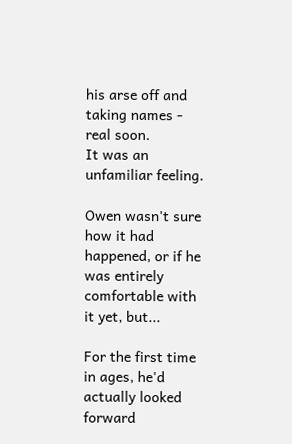his arse off and taking names - real soon.
It was an unfamiliar feeling.

Owen wasn't sure how it had happened, or if he was entirely comfortable with it yet, but...

For the first time in ages, he'd actually looked forward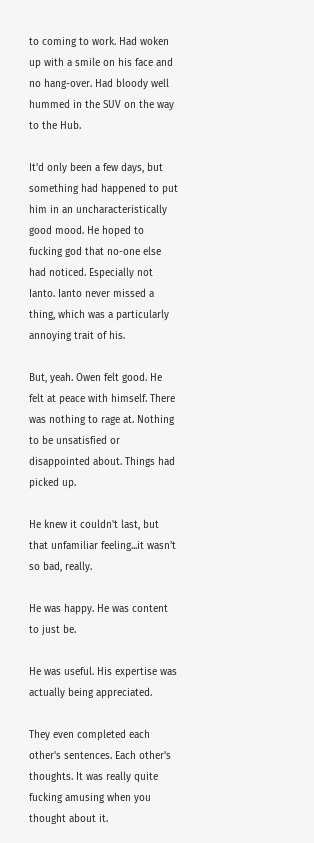to coming to work. Had woken up with a smile on his face and no hang-over. Had bloody well hummed in the SUV on the way to the Hub.

It'd only been a few days, but something had happened to put him in an uncharacteristically good mood. He hoped to fucking god that no-one else had noticed. Especially not Ianto. Ianto never missed a thing, which was a particularly annoying trait of his.

But, yeah. Owen felt good. He felt at peace with himself. There was nothing to rage at. Nothing to be unsatisfied or disappointed about. Things had picked up.

He knew it couldn't last, but that unfamiliar feeling...it wasn't so bad, really.

He was happy. He was content to just be.

He was useful. His expertise was actually being appreciated.

They even completed each other's sentences. Each other's thoughts. It was really quite fucking amusing when you thought about it.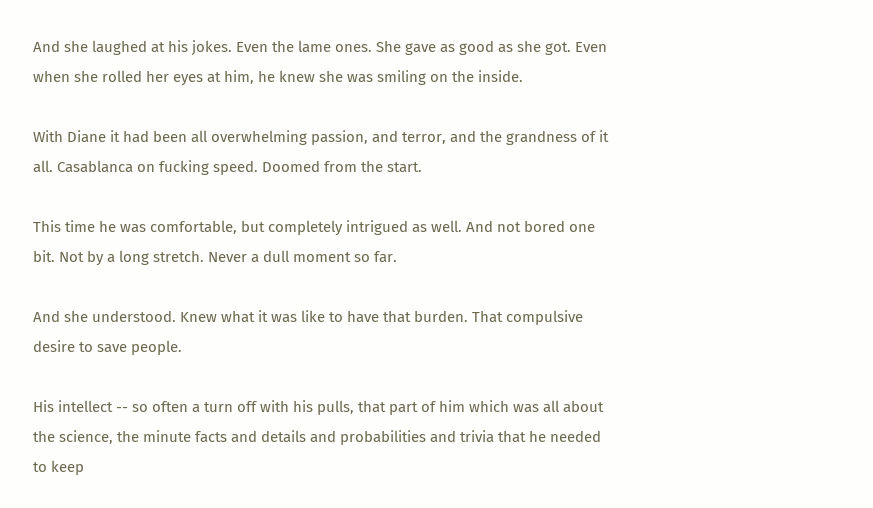And she laughed at his jokes. Even the lame ones. She gave as good as she got. Even when she rolled her eyes at him, he knew she was smiling on the inside.

With Diane it had been all overwhelming passion, and terror, and the grandness of it all. Casablanca on fucking speed. Doomed from the start.

This time he was comfortable, but completely intrigued as well. And not bored one bit. Not by a long stretch. Never a dull moment so far.

And she understood. Knew what it was like to have that burden. That compulsive desire to save people.

His intellect -- so often a turn off with his pulls, that part of him which was all about the science, the minute facts and details and probabilities and trivia that he needed to keep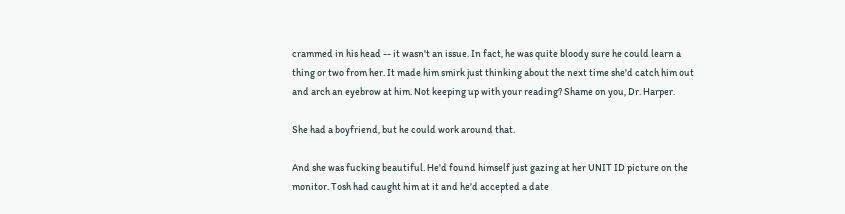crammed in his head -- it wasn't an issue. In fact, he was quite bloody sure he could learn a thing or two from her. It made him smirk just thinking about the next time she'd catch him out and arch an eyebrow at him. Not keeping up with your reading? Shame on you, Dr. Harper.

She had a boyfriend, but he could work around that.

And she was fucking beautiful. He'd found himself just gazing at her UNIT ID picture on the monitor. Tosh had caught him at it and he'd accepted a date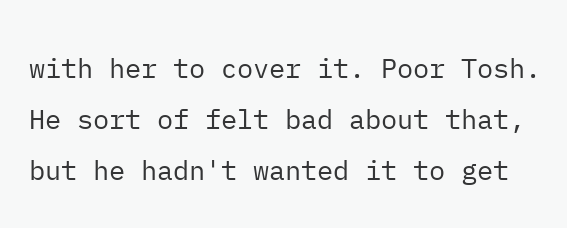with her to cover it. Poor Tosh. He sort of felt bad about that, but he hadn't wanted it to get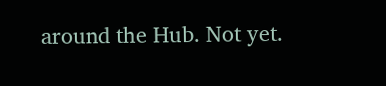around the Hub. Not yet.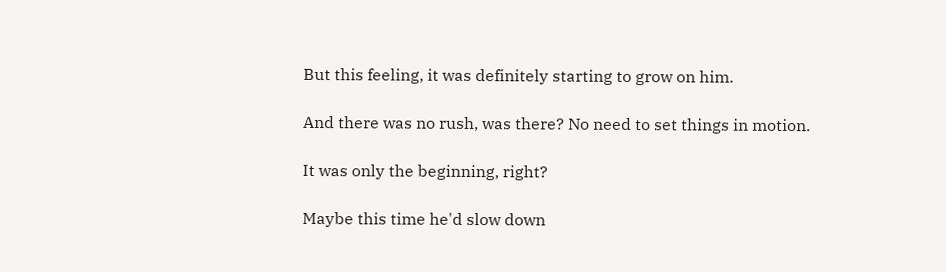But this feeling, it was definitely starting to grow on him.

And there was no rush, was there? No need to set things in motion.

It was only the beginning, right?

Maybe this time he'd slow down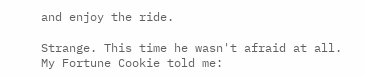and enjoy the ride.

Strange. This time he wasn't afraid at all.
My Fortune Cookie told me: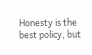Honesty is the best policy, but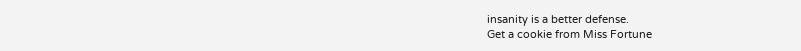insanity is a better defense.
Get a cookie from Miss Fortune